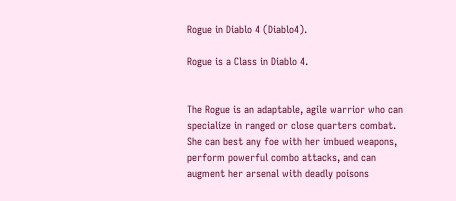Rogue in Diablo 4 (Diablo4).

Rogue is a Class in Diablo 4.


The Rogue is an adaptable, agile warrior who can specialize in ranged or close quarters combat. She can best any foe with her imbued weapons, perform powerful combo attacks, and can augment her arsenal with deadly poisons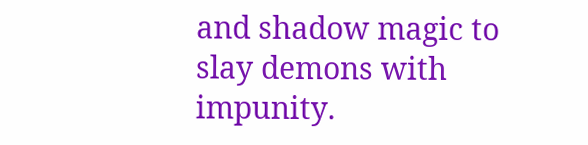and shadow magic to slay demons with impunity.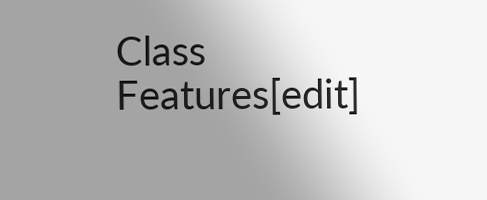Class Features[edit]